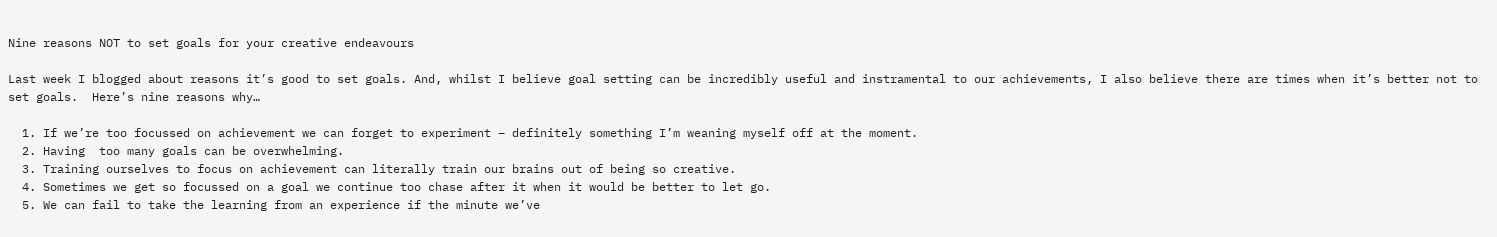Nine reasons NOT to set goals for your creative endeavours

Last week I blogged about reasons it’s good to set goals. And, whilst I believe goal setting can be incredibly useful and instramental to our achievements, I also believe there are times when it’s better not to set goals.  Here’s nine reasons why…

  1. If we’re too focussed on achievement we can forget to experiment – definitely something I’m weaning myself off at the moment.
  2. Having  too many goals can be overwhelming.
  3. Training ourselves to focus on achievement can literally train our brains out of being so creative.
  4. Sometimes we get so focussed on a goal we continue too chase after it when it would be better to let go.
  5. We can fail to take the learning from an experience if the minute we’ve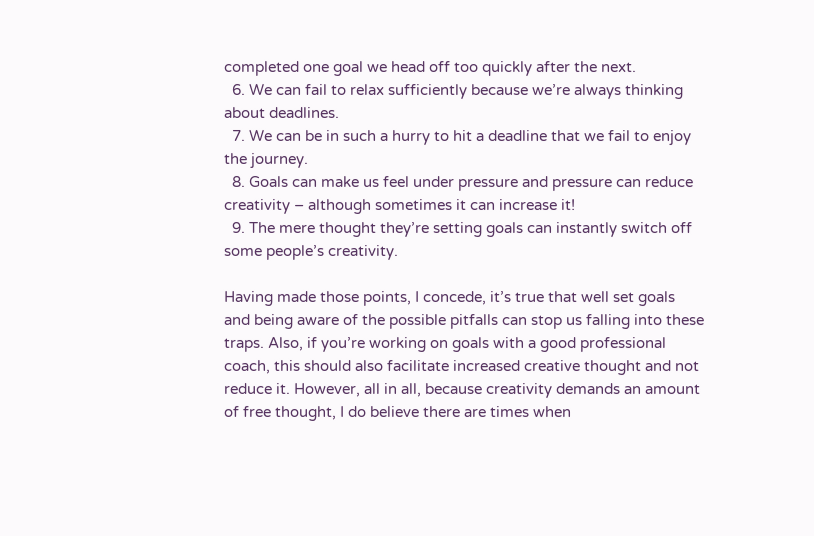completed one goal we head off too quickly after the next.
  6. We can fail to relax sufficiently because we’re always thinking about deadlines.
  7. We can be in such a hurry to hit a deadline that we fail to enjoy the journey.
  8. Goals can make us feel under pressure and pressure can reduce creativity – although sometimes it can increase it!
  9. The mere thought they’re setting goals can instantly switch off some people’s creativity.

Having made those points, I concede, it’s true that well set goals and being aware of the possible pitfalls can stop us falling into these traps. Also, if you’re working on goals with a good professional coach, this should also facilitate increased creative thought and not reduce it. However, all in all, because creativity demands an amount of free thought, I do believe there are times when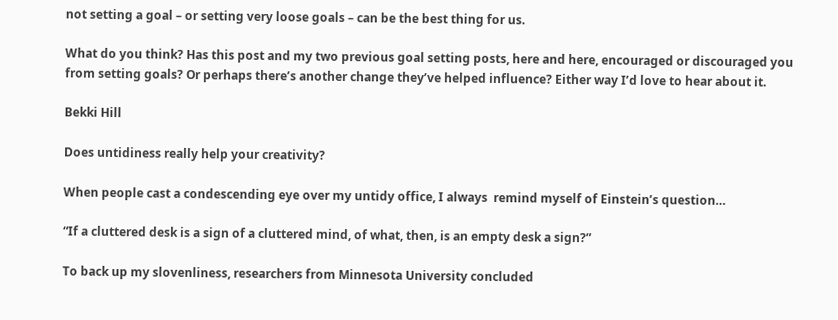not setting a goal – or setting very loose goals – can be the best thing for us.

What do you think? Has this post and my two previous goal setting posts, here and here, encouraged or discouraged you from setting goals? Or perhaps there’s another change they’ve helped influence? Either way I’d love to hear about it.

Bekki Hill

Does untidiness really help your creativity?

When people cast a condescending eye over my untidy office, I always  remind myself of Einstein’s question…

“If a cluttered desk is a sign of a cluttered mind, of what, then, is an empty desk a sign?”

To back up my slovenliness, researchers from Minnesota University concluded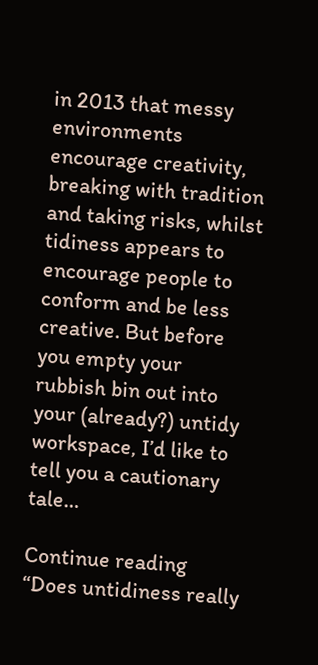in 2013 that messy environments encourage creativity, breaking with tradition and taking risks, whilst tidiness appears to encourage people to conform and be less creative. But before you empty your rubbish bin out into your (already?) untidy workspace, I’d like to tell you a cautionary tale…

Continue reading “Does untidiness really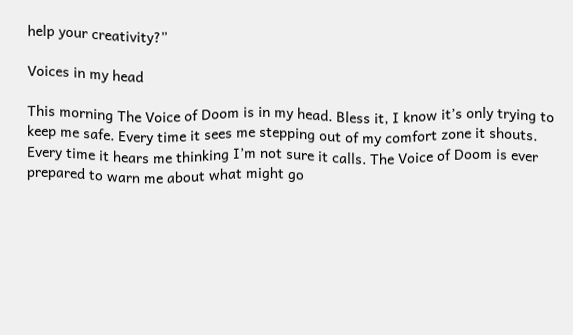help your creativity?”

Voices in my head

This morning The Voice of Doom is in my head. Bless it, I know it’s only trying to keep me safe. Every time it sees me stepping out of my comfort zone it shouts. Every time it hears me thinking I’m not sure it calls. The Voice of Doom is ever prepared to warn me about what might go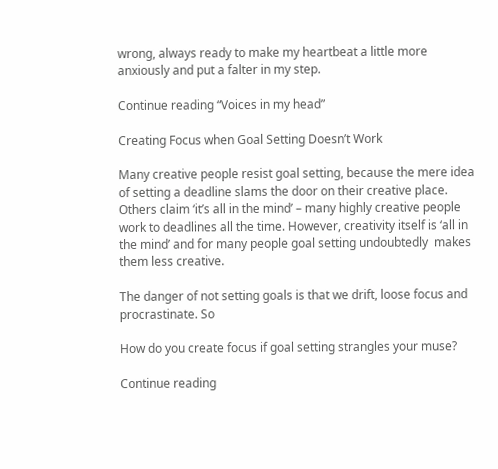wrong, always ready to make my heartbeat a little more anxiously and put a falter in my step.

Continue reading “Voices in my head”

Creating Focus when Goal Setting Doesn’t Work

Many creative people resist goal setting, because the mere idea of setting a deadline slams the door on their creative place. Others claim ‘it’s all in the mind’ – many highly creative people work to deadlines all the time. However, creativity itself is ‘all in the mind’ and for many people goal setting undoubtedly  makes them less creative.

The danger of not setting goals is that we drift, loose focus and procrastinate. So

How do you create focus if goal setting strangles your muse?

Continue reading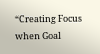“Creating Focus when Goal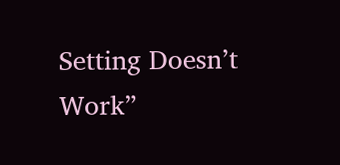Setting Doesn’t Work”